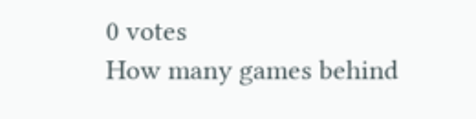0 votes
How many games behind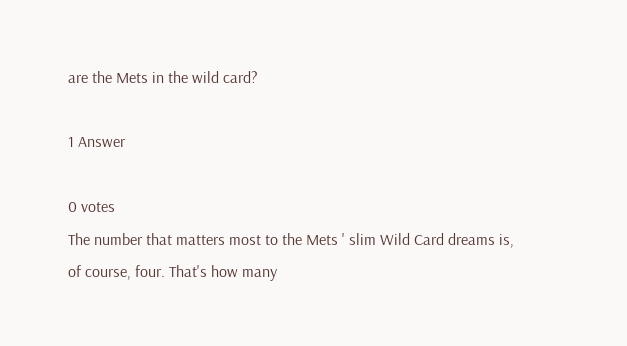are the Mets in the wild card?

1 Answer

0 votes
The number that matters most to the Mets ' slim Wild Card dreams is, of course, four. That's how many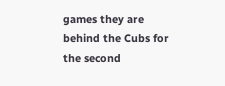games they are behind the Cubs for the second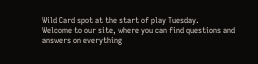Wild Card spot at the start of play Tuesday.
Welcome to our site, where you can find questions and answers on everything